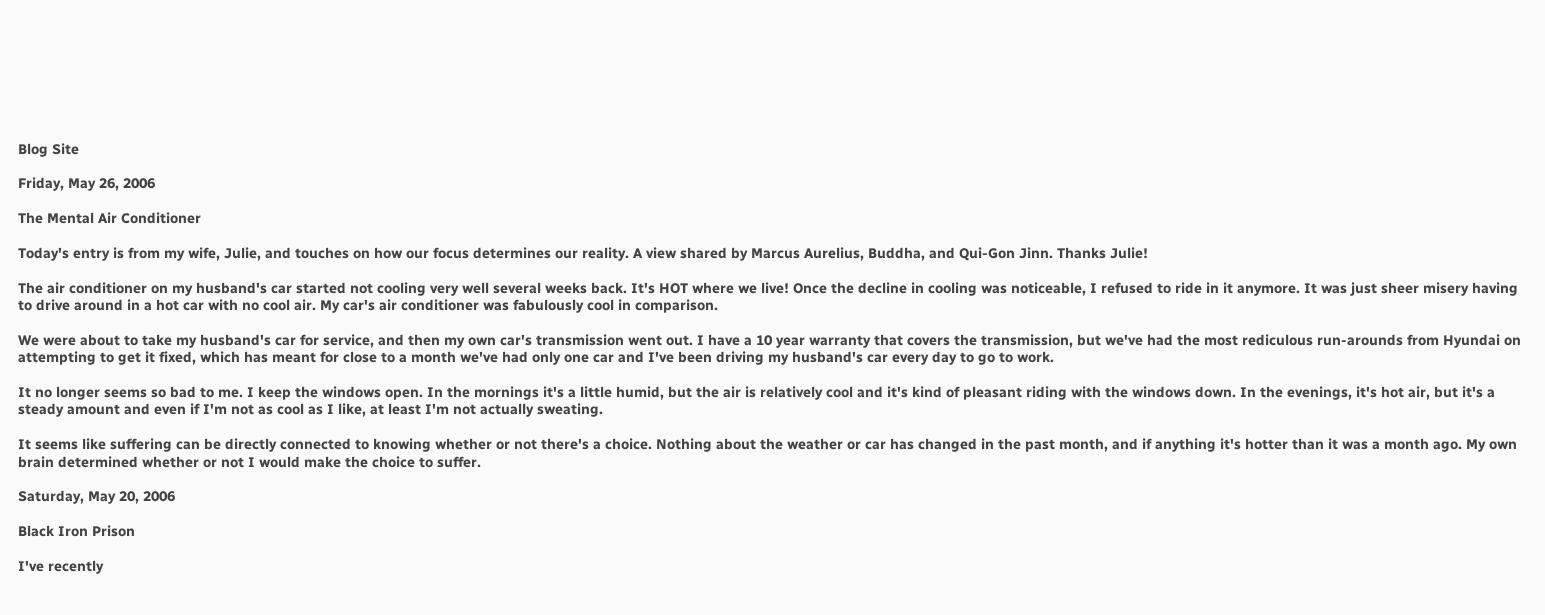Blog Site

Friday, May 26, 2006

The Mental Air Conditioner

Today's entry is from my wife, Julie, and touches on how our focus determines our reality. A view shared by Marcus Aurelius, Buddha, and Qui-Gon Jinn. Thanks Julie!

The air conditioner on my husband's car started not cooling very well several weeks back. It's HOT where we live! Once the decline in cooling was noticeable, I refused to ride in it anymore. It was just sheer misery having to drive around in a hot car with no cool air. My car's air conditioner was fabulously cool in comparison.

We were about to take my husband's car for service, and then my own car's transmission went out. I have a 10 year warranty that covers the transmission, but we've had the most rediculous run-arounds from Hyundai on attempting to get it fixed, which has meant for close to a month we've had only one car and I've been driving my husband's car every day to go to work.

It no longer seems so bad to me. I keep the windows open. In the mornings it's a little humid, but the air is relatively cool and it's kind of pleasant riding with the windows down. In the evenings, it's hot air, but it's a steady amount and even if I'm not as cool as I like, at least I'm not actually sweating.

It seems like suffering can be directly connected to knowing whether or not there's a choice. Nothing about the weather or car has changed in the past month, and if anything it's hotter than it was a month ago. My own brain determined whether or not I would make the choice to suffer.

Saturday, May 20, 2006

Black Iron Prison

I've recently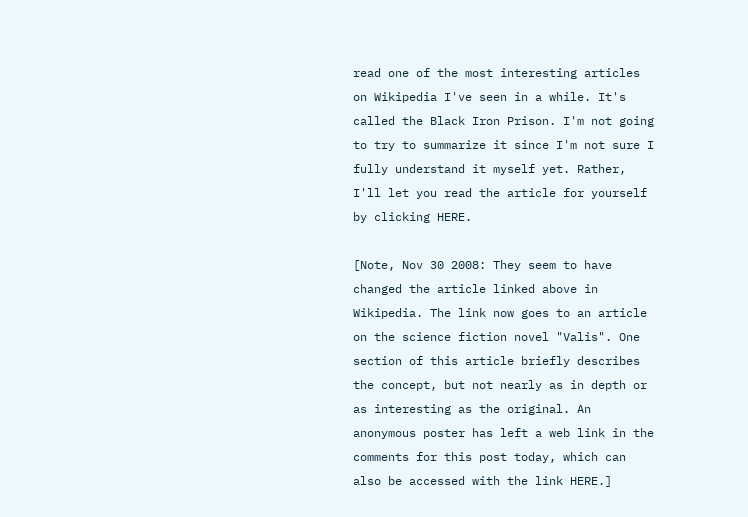read one of the most interesting articles on Wikipedia I've seen in a while. It's called the Black Iron Prison. I'm not going to try to summarize it since I'm not sure I fully understand it myself yet. Rather, I'll let you read the article for yourself by clicking HERE.

[Note, Nov 30 2008: They seem to have changed the article linked above in Wikipedia. The link now goes to an article on the science fiction novel "Valis". One section of this article briefly describes the concept, but not nearly as in depth or as interesting as the original. An anonymous poster has left a web link in the comments for this post today, which can also be accessed with the link HERE.]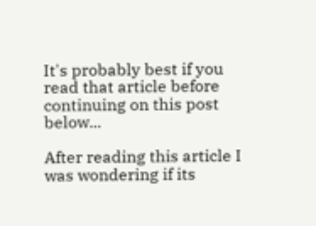It's probably best if you read that article before continuing on this post below...

After reading this article I was wondering if its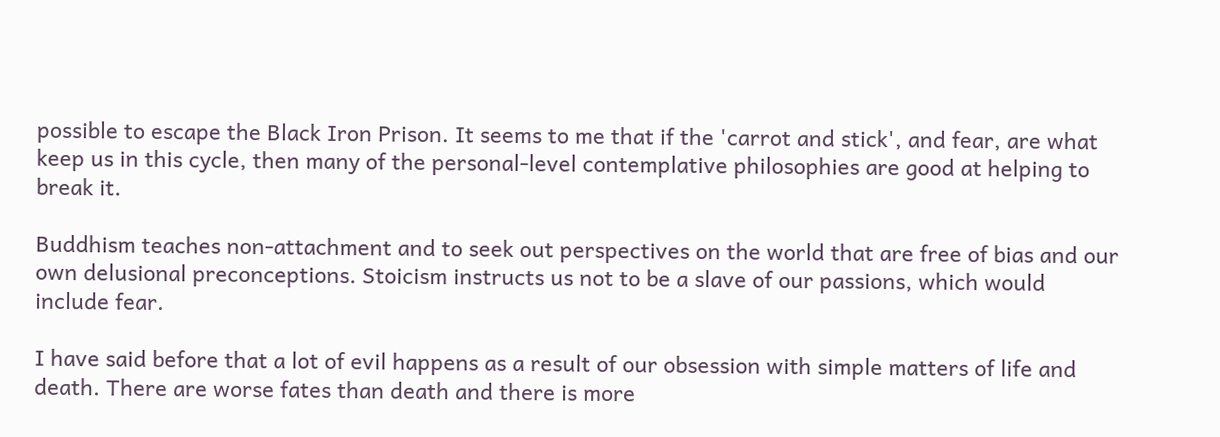possible to escape the Black Iron Prison. It seems to me that if the 'carrot and stick', and fear, are what keep us in this cycle, then many of the personal-level contemplative philosophies are good at helping to break it.

Buddhism teaches non-attachment and to seek out perspectives on the world that are free of bias and our own delusional preconceptions. Stoicism instructs us not to be a slave of our passions, which would include fear.

I have said before that a lot of evil happens as a result of our obsession with simple matters of life and death. There are worse fates than death and there is more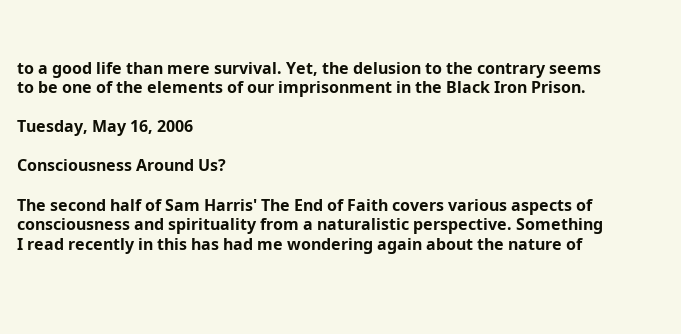to a good life than mere survival. Yet, the delusion to the contrary seems to be one of the elements of our imprisonment in the Black Iron Prison.

Tuesday, May 16, 2006

Consciousness Around Us?

The second half of Sam Harris' The End of Faith covers various aspects of consciousness and spirituality from a naturalistic perspective. Something I read recently in this has had me wondering again about the nature of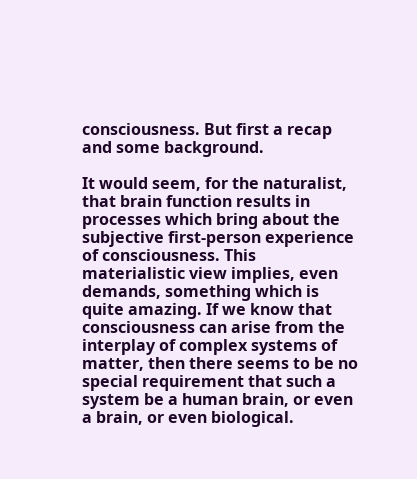consciousness. But first a recap and some background.

It would seem, for the naturalist, that brain function results in processes which bring about the subjective first-person experience of consciousness. This materialistic view implies, even demands, something which is quite amazing. If we know that consciousness can arise from the interplay of complex systems of matter, then there seems to be no special requirement that such a system be a human brain, or even a brain, or even biological.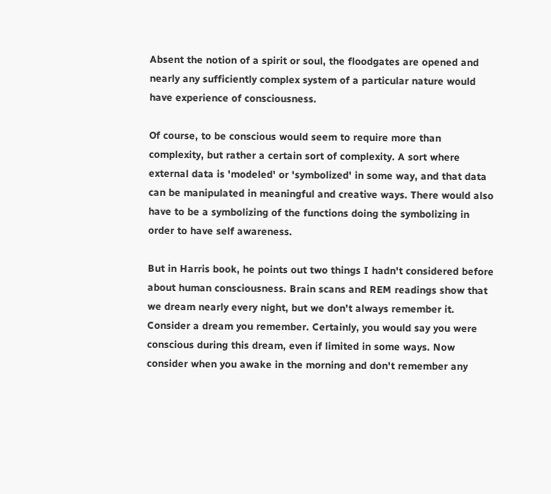Absent the notion of a spirit or soul, the floodgates are opened and nearly any sufficiently complex system of a particular nature would have experience of consciousness.

Of course, to be conscious would seem to require more than complexity, but rather a certain sort of complexity. A sort where external data is 'modeled' or 'symbolized' in some way, and that data can be manipulated in meaningful and creative ways. There would also have to be a symbolizing of the functions doing the symbolizing in order to have self awareness.

But in Harris book, he points out two things I hadn't considered before about human consciousness. Brain scans and REM readings show that we dream nearly every night, but we don't always remember it. Consider a dream you remember. Certainly, you would say you were conscious during this dream, even if limited in some ways. Now consider when you awake in the morning and don't remember any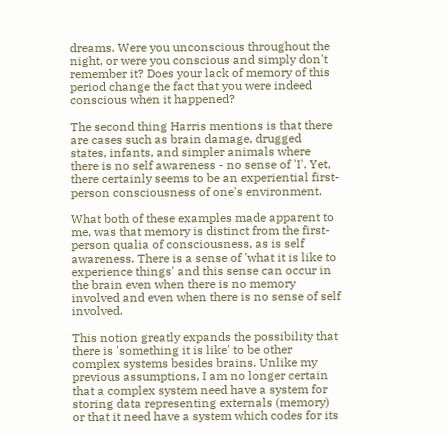dreams. Were you unconscious throughout the night, or were you conscious and simply don't remember it? Does your lack of memory of this period change the fact that you were indeed conscious when it happened?

The second thing Harris mentions is that there are cases such as brain damage, drugged states, infants, and simpler animals where there is no self awareness - no sense of 'I'. Yet, there certainly seems to be an experiential first-person consciousness of one's environment.

What both of these examples made apparent to me, was that memory is distinct from the first-person qualia of consciousness, as is self awareness. There is a sense of 'what it is like to experience things' and this sense can occur in the brain even when there is no memory involved and even when there is no sense of self involved.

This notion greatly expands the possibility that there is 'something it is like' to be other complex systems besides brains. Unlike my previous assumptions, I am no longer certain that a complex system need have a system for storing data representing externals (memory) or that it need have a system which codes for its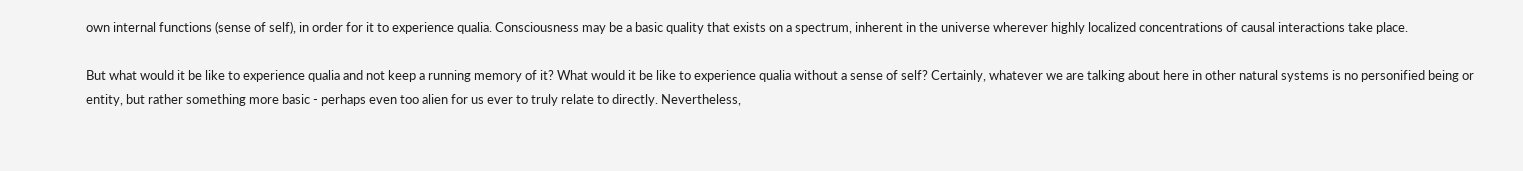own internal functions (sense of self), in order for it to experience qualia. Consciousness may be a basic quality that exists on a spectrum, inherent in the universe wherever highly localized concentrations of causal interactions take place.

But what would it be like to experience qualia and not keep a running memory of it? What would it be like to experience qualia without a sense of self? Certainly, whatever we are talking about here in other natural systems is no personified being or entity, but rather something more basic - perhaps even too alien for us ever to truly relate to directly. Nevertheless,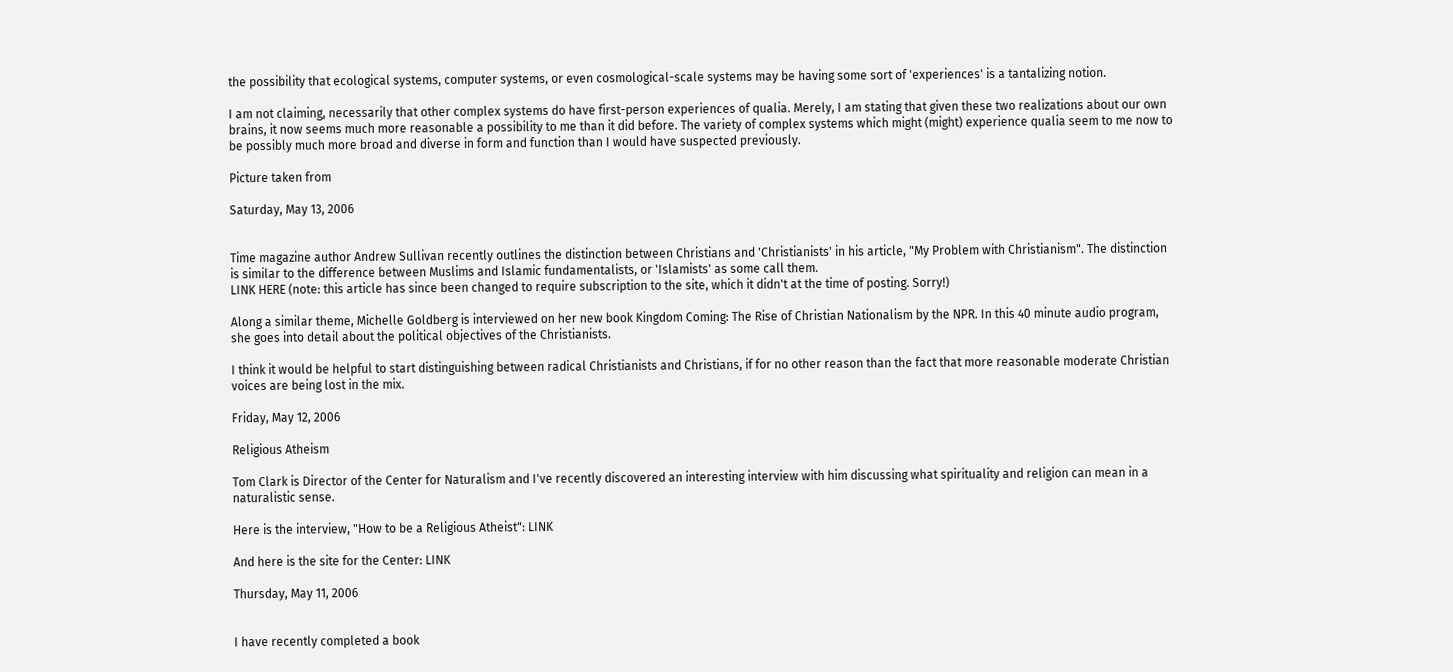the possibility that ecological systems, computer systems, or even cosmological-scale systems may be having some sort of 'experiences' is a tantalizing notion.

I am not claiming, necessarily that other complex systems do have first-person experiences of qualia. Merely, I am stating that given these two realizations about our own brains, it now seems much more reasonable a possibility to me than it did before. The variety of complex systems which might (might) experience qualia seem to me now to be possibly much more broad and diverse in form and function than I would have suspected previously.

Picture taken from

Saturday, May 13, 2006


Time magazine author Andrew Sullivan recently outlines the distinction between Christians and 'Christianists' in his article, "My Problem with Christianism". The distinction is similar to the difference between Muslims and Islamic fundamentalists, or 'Islamists' as some call them.
LINK HERE (note: this article has since been changed to require subscription to the site, which it didn't at the time of posting. Sorry!)

Along a similar theme, Michelle Goldberg is interviewed on her new book Kingdom Coming: The Rise of Christian Nationalism by the NPR. In this 40 minute audio program, she goes into detail about the political objectives of the Christianists.

I think it would be helpful to start distinguishing between radical Christianists and Christians, if for no other reason than the fact that more reasonable moderate Christian voices are being lost in the mix.

Friday, May 12, 2006

Religious Atheism

Tom Clark is Director of the Center for Naturalism and I've recently discovered an interesting interview with him discussing what spirituality and religion can mean in a naturalistic sense.

Here is the interview, "How to be a Religious Atheist": LINK

And here is the site for the Center: LINK

Thursday, May 11, 2006


I have recently completed a book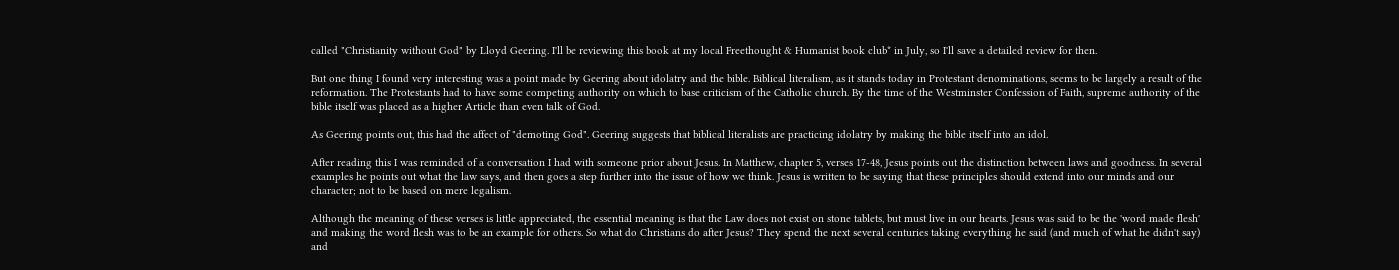called "Christianity without God" by Lloyd Geering. I'll be reviewing this book at my local Freethought & Humanist book club* in July, so I'll save a detailed review for then.

But one thing I found very interesting was a point made by Geering about idolatry and the bible. Biblical literalism, as it stands today in Protestant denominations, seems to be largely a result of the reformation. The Protestants had to have some competing authority on which to base criticism of the Catholic church. By the time of the Westminster Confession of Faith, supreme authority of the bible itself was placed as a higher Article than even talk of God.

As Geering points out, this had the affect of "demoting God". Geering suggests that biblical literalists are practicing idolatry by making the bible itself into an idol.

After reading this I was reminded of a conversation I had with someone prior about Jesus. In Matthew, chapter 5, verses 17-48, Jesus points out the distinction between laws and goodness. In several examples he points out what the law says, and then goes a step further into the issue of how we think. Jesus is written to be saying that these principles should extend into our minds and our character; not to be based on mere legalism.

Although the meaning of these verses is little appreciated, the essential meaning is that the Law does not exist on stone tablets, but must live in our hearts. Jesus was said to be the 'word made flesh' and making the word flesh was to be an example for others. So what do Christians do after Jesus? They spend the next several centuries taking everything he said (and much of what he didn't say) and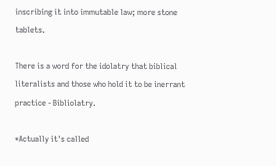inscribing it into immutable law; more stone tablets.

There is a word for the idolatry that biblical literalists and those who hold it to be inerrant practice - Bibliolatry.

*Actually it's called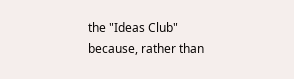the "Ideas Club" because, rather than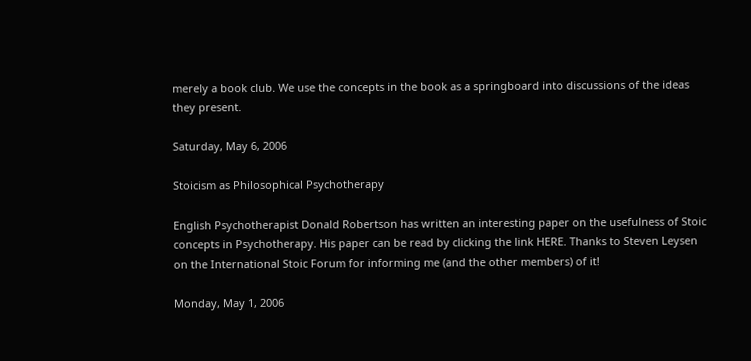merely a book club. We use the concepts in the book as a springboard into discussions of the ideas they present.

Saturday, May 6, 2006

Stoicism as Philosophical Psychotherapy

English Psychotherapist Donald Robertson has written an interesting paper on the usefulness of Stoic concepts in Psychotherapy. His paper can be read by clicking the link HERE. Thanks to Steven Leysen on the International Stoic Forum for informing me (and the other members) of it!

Monday, May 1, 2006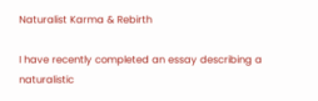Naturalist Karma & Rebirth

I have recently completed an essay describing a naturalistic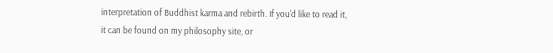interpretation of Buddhist karma and rebirth. If you'd like to read it, it can be found on my philosophy site, or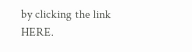by clicking the link HERE.